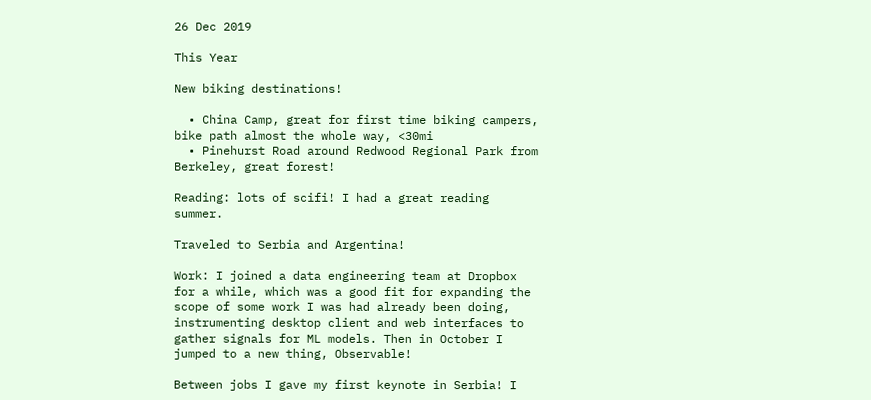26 Dec 2019

This Year

New biking destinations!

  • China Camp, great for first time biking campers, bike path almost the whole way, <30mi
  • Pinehurst Road around Redwood Regional Park from Berkeley, great forest!

Reading: lots of scifi! I had a great reading summer.

Traveled to Serbia and Argentina!

Work: I joined a data engineering team at Dropbox for a while, which was a good fit for expanding the scope of some work I was had already been doing, instrumenting desktop client and web interfaces to gather signals for ML models. Then in October I jumped to a new thing, Observable!

Between jobs I gave my first keynote in Serbia! I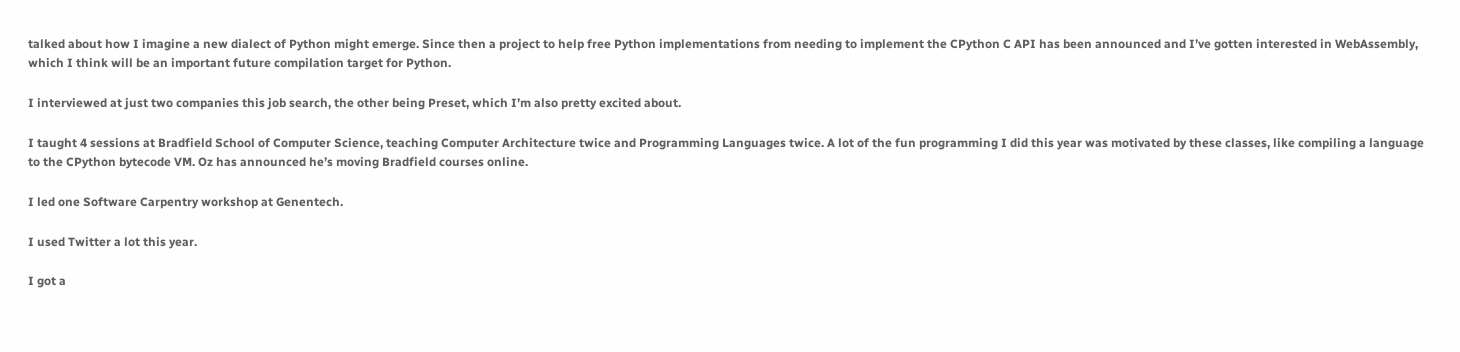talked about how I imagine a new dialect of Python might emerge. Since then a project to help free Python implementations from needing to implement the CPython C API has been announced and I’ve gotten interested in WebAssembly, which I think will be an important future compilation target for Python.

I interviewed at just two companies this job search, the other being Preset, which I’m also pretty excited about.

I taught 4 sessions at Bradfield School of Computer Science, teaching Computer Architecture twice and Programming Languages twice. A lot of the fun programming I did this year was motivated by these classes, like compiling a language to the CPython bytecode VM. Oz has announced he’s moving Bradfield courses online.

I led one Software Carpentry workshop at Genentech.

I used Twitter a lot this year.

I got a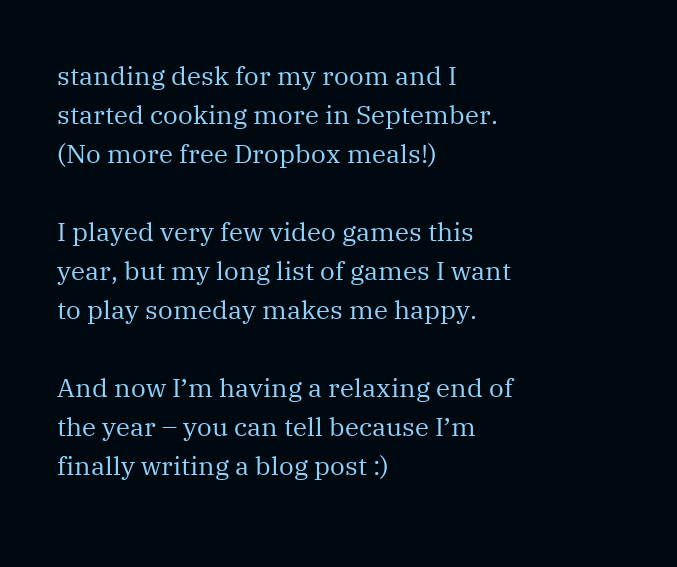standing desk for my room and I started cooking more in September. (No more free Dropbox meals!)

I played very few video games this year, but my long list of games I want to play someday makes me happy.

And now I’m having a relaxing end of the year – you can tell because I’m finally writing a blog post :)